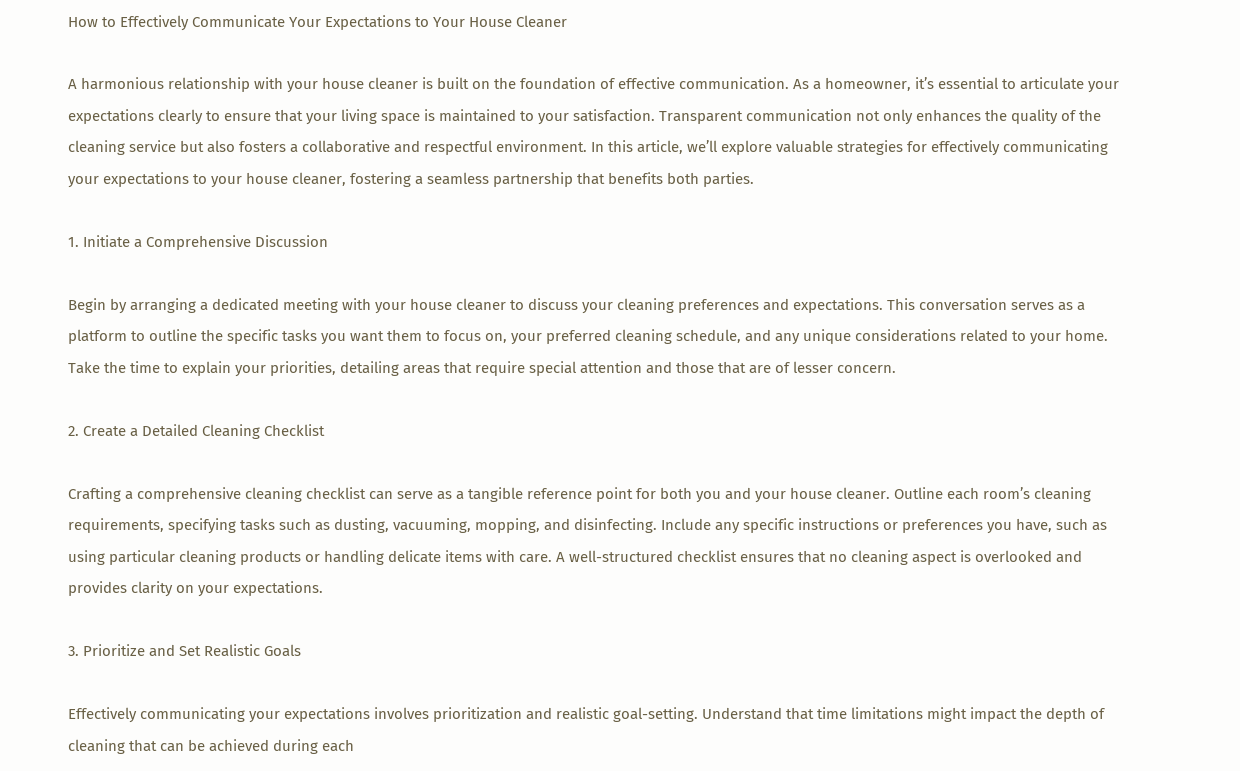How to Effectively Communicate Your Expectations to Your House Cleaner

A harmonious relationship with your house cleaner is built on the foundation of effective communication. As a homeowner, it’s essential to articulate your expectations clearly to ensure that your living space is maintained to your satisfaction. Transparent communication not only enhances the quality of the cleaning service but also fosters a collaborative and respectful environment. In this article, we’ll explore valuable strategies for effectively communicating your expectations to your house cleaner, fostering a seamless partnership that benefits both parties.

1. Initiate a Comprehensive Discussion

Begin by arranging a dedicated meeting with your house cleaner to discuss your cleaning preferences and expectations. This conversation serves as a platform to outline the specific tasks you want them to focus on, your preferred cleaning schedule, and any unique considerations related to your home. Take the time to explain your priorities, detailing areas that require special attention and those that are of lesser concern.

2. Create a Detailed Cleaning Checklist

Crafting a comprehensive cleaning checklist can serve as a tangible reference point for both you and your house cleaner. Outline each room’s cleaning requirements, specifying tasks such as dusting, vacuuming, mopping, and disinfecting. Include any specific instructions or preferences you have, such as using particular cleaning products or handling delicate items with care. A well-structured checklist ensures that no cleaning aspect is overlooked and provides clarity on your expectations.

3. Prioritize and Set Realistic Goals

Effectively communicating your expectations involves prioritization and realistic goal-setting. Understand that time limitations might impact the depth of cleaning that can be achieved during each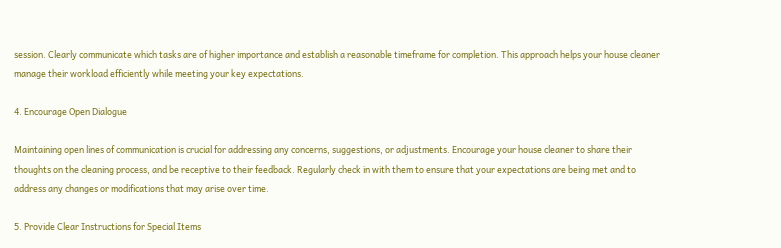session. Clearly communicate which tasks are of higher importance and establish a reasonable timeframe for completion. This approach helps your house cleaner manage their workload efficiently while meeting your key expectations.

4. Encourage Open Dialogue

Maintaining open lines of communication is crucial for addressing any concerns, suggestions, or adjustments. Encourage your house cleaner to share their thoughts on the cleaning process, and be receptive to their feedback. Regularly check in with them to ensure that your expectations are being met and to address any changes or modifications that may arise over time.

5. Provide Clear Instructions for Special Items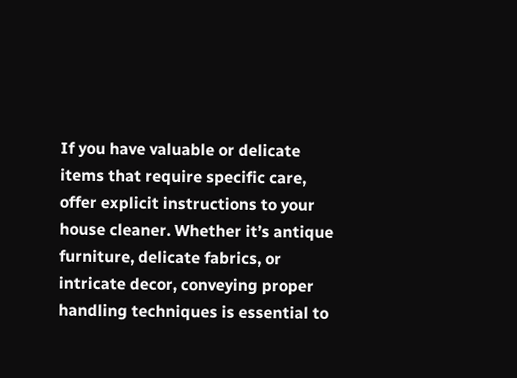If you have valuable or delicate items that require specific care, offer explicit instructions to your house cleaner. Whether it’s antique furniture, delicate fabrics, or intricate decor, conveying proper handling techniques is essential to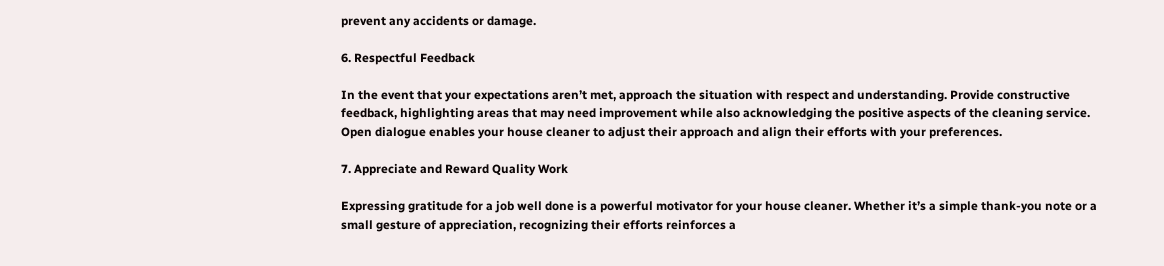prevent any accidents or damage.

6. Respectful Feedback

In the event that your expectations aren’t met, approach the situation with respect and understanding. Provide constructive feedback, highlighting areas that may need improvement while also acknowledging the positive aspects of the cleaning service. Open dialogue enables your house cleaner to adjust their approach and align their efforts with your preferences.

7. Appreciate and Reward Quality Work

Expressing gratitude for a job well done is a powerful motivator for your house cleaner. Whether it’s a simple thank-you note or a small gesture of appreciation, recognizing their efforts reinforces a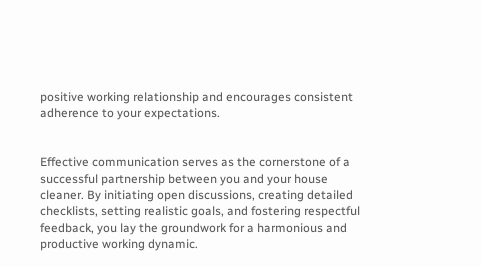positive working relationship and encourages consistent adherence to your expectations.


Effective communication serves as the cornerstone of a successful partnership between you and your house cleaner. By initiating open discussions, creating detailed checklists, setting realistic goals, and fostering respectful feedback, you lay the groundwork for a harmonious and productive working dynamic.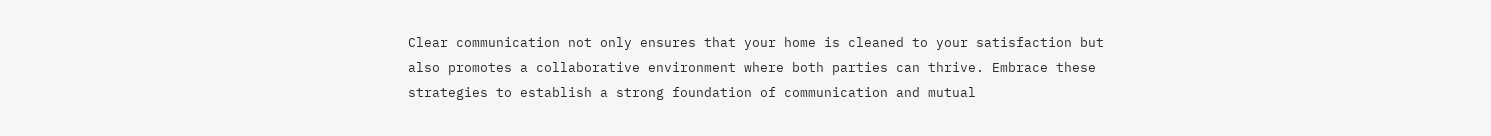Clear communication not only ensures that your home is cleaned to your satisfaction but also promotes a collaborative environment where both parties can thrive. Embrace these strategies to establish a strong foundation of communication and mutual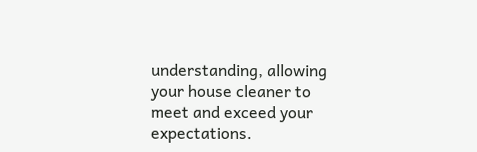understanding, allowing your house cleaner to meet and exceed your expectations.